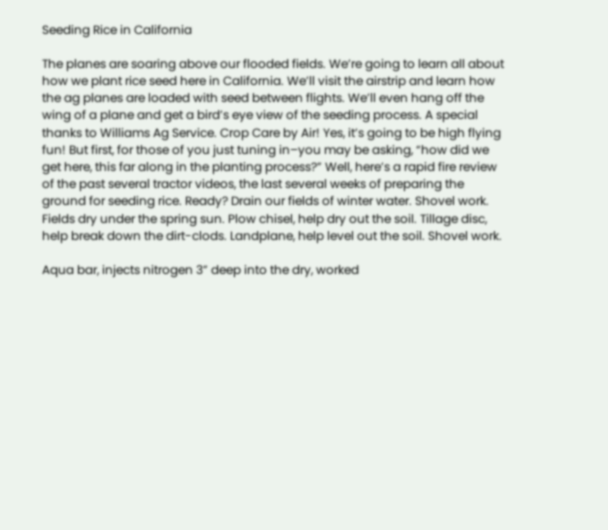Seeding Rice in California

The planes are soaring above our flooded fields. We’re going to learn all about how we plant rice seed here in California. We’ll visit the airstrip and learn how the ag planes are loaded with seed between flights. We’ll even hang off the wing of a plane and get a bird’s eye view of the seeding process. A special thanks to Williams Ag Service. Crop Care by Air! Yes, it’s going to be high flying fun! But first, for those of you just tuning in–you may be asking, “how did we get here, this far along in the planting process?” Well, here’s a rapid fire review of the past several tractor videos, the last several weeks of preparing the ground for seeding rice. Ready? Drain our fields of winter water. Shovel work. Fields dry under the spring sun. Plow chisel, help dry out the soil. Tillage disc, help break down the dirt-clods. Landplane, help level out the soil. Shovel work.

Aqua bar, injects nitrogen 3” deep into the dry, worked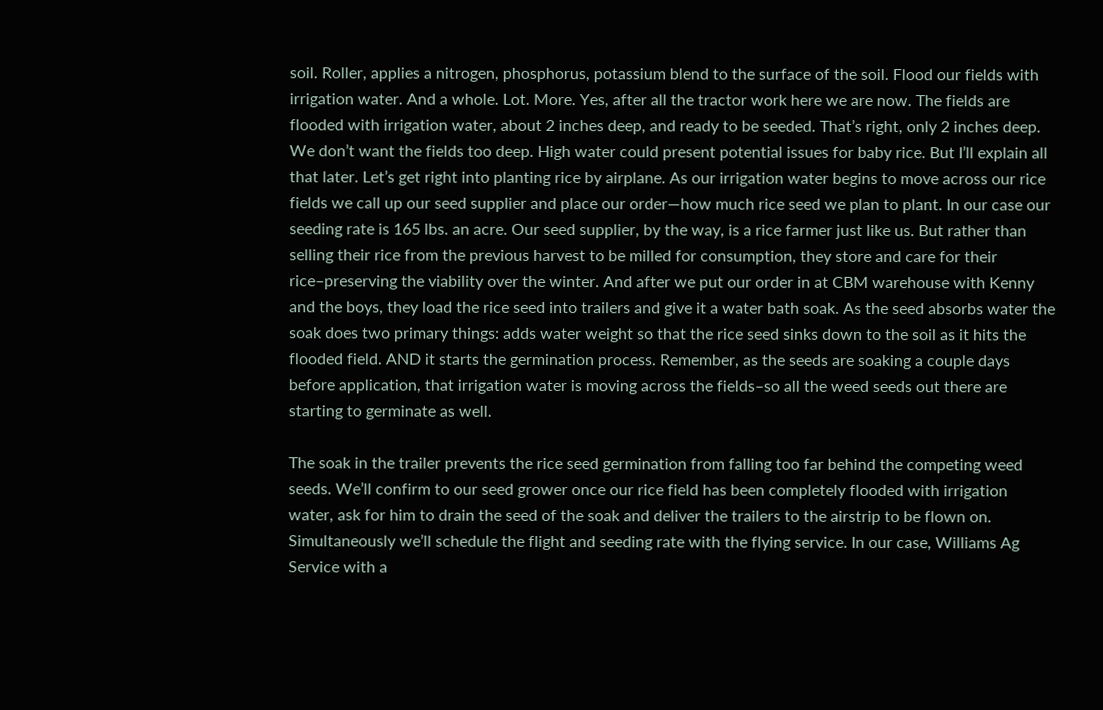soil. Roller, applies a nitrogen, phosphorus, potassium blend to the surface of the soil. Flood our fields with irrigation water. And a whole. Lot. More. Yes, after all the tractor work here we are now. The fields are flooded with irrigation water, about 2 inches deep, and ready to be seeded. That’s right, only 2 inches deep. We don’t want the fields too deep. High water could present potential issues for baby rice. But I’ll explain all that later. Let’s get right into planting rice by airplane. As our irrigation water begins to move across our rice fields we call up our seed supplier and place our order—how much rice seed we plan to plant. In our case our seeding rate is 165 lbs. an acre. Our seed supplier, by the way, is a rice farmer just like us. But rather than selling their rice from the previous harvest to be milled for consumption, they store and care for their rice–preserving the viability over the winter. And after we put our order in at CBM warehouse with Kenny and the boys, they load the rice seed into trailers and give it a water bath soak. As the seed absorbs water the soak does two primary things: adds water weight so that the rice seed sinks down to the soil as it hits the flooded field. AND it starts the germination process. Remember, as the seeds are soaking a couple days before application, that irrigation water is moving across the fields–so all the weed seeds out there are starting to germinate as well.

The soak in the trailer prevents the rice seed germination from falling too far behind the competing weed seeds. We’ll confirm to our seed grower once our rice field has been completely flooded with irrigation water, ask for him to drain the seed of the soak and deliver the trailers to the airstrip to be flown on. Simultaneously we’ll schedule the flight and seeding rate with the flying service. In our case, Williams Ag Service with a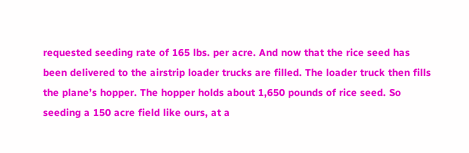requested seeding rate of 165 lbs. per acre. And now that the rice seed has been delivered to the airstrip loader trucks are filled. The loader truck then fills the plane’s hopper. The hopper holds about 1,650 pounds of rice seed. So seeding a 150 acre field like ours, at a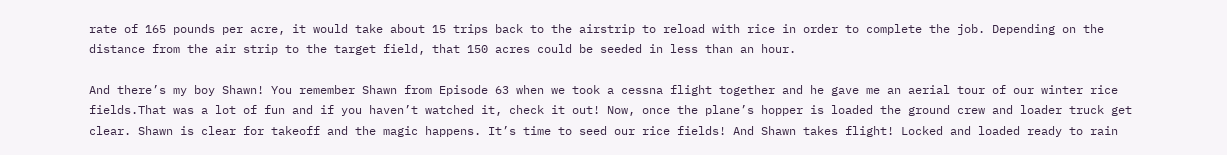rate of 165 pounds per acre, it would take about 15 trips back to the airstrip to reload with rice in order to complete the job. Depending on the distance from the air strip to the target field, that 150 acres could be seeded in less than an hour.

And there’s my boy Shawn! You remember Shawn from Episode 63 when we took a cessna flight together and he gave me an aerial tour of our winter rice fields.That was a lot of fun and if you haven’t watched it, check it out! Now, once the plane’s hopper is loaded the ground crew and loader truck get clear. Shawn is clear for takeoff and the magic happens. It’s time to seed our rice fields! And Shawn takes flight! Locked and loaded ready to rain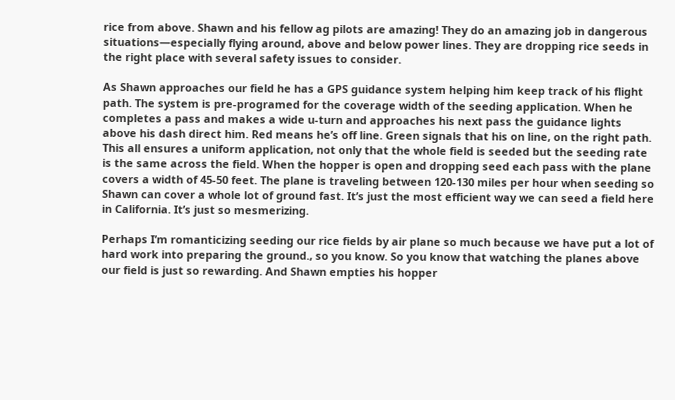rice from above. Shawn and his fellow ag pilots are amazing! They do an amazing job in dangerous situations—especially flying around, above and below power lines. They are dropping rice seeds in the right place with several safety issues to consider.

As Shawn approaches our field he has a GPS guidance system helping him keep track of his flight path. The system is pre-programed for the coverage width of the seeding application. When he completes a pass and makes a wide u-turn and approaches his next pass the guidance lights above his dash direct him. Red means he’s off line. Green signals that his on line, on the right path. This all ensures a uniform application, not only that the whole field is seeded but the seeding rate is the same across the field. When the hopper is open and dropping seed each pass with the plane covers a width of 45-50 feet. The plane is traveling between 120-130 miles per hour when seeding so Shawn can cover a whole lot of ground fast. It’s just the most efficient way we can seed a field here in California. It’s just so mesmerizing.

Perhaps I’m romanticizing seeding our rice fields by air plane so much because we have put a lot of hard work into preparing the ground., so you know. So you know that watching the planes above our field is just so rewarding. And Shawn empties his hopper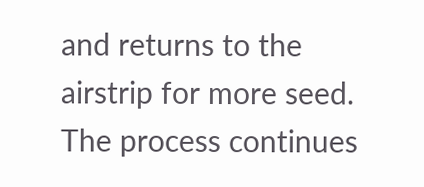and returns to the airstrip for more seed. The process continues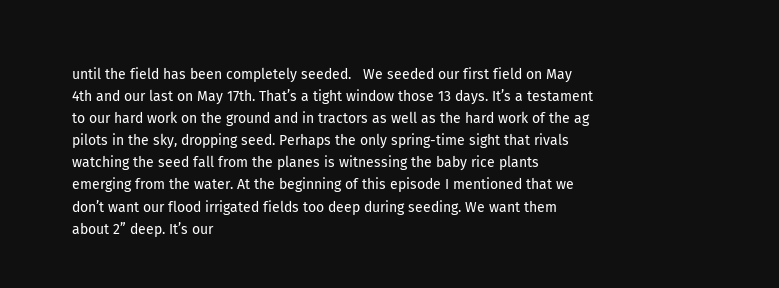until the field has been completely seeded.   We seeded our first field on May 4th and our last on May 17th. That’s a tight window those 13 days. It’s a testament to our hard work on the ground and in tractors as well as the hard work of the ag pilots in the sky, dropping seed. Perhaps the only spring-time sight that rivals watching the seed fall from the planes is witnessing the baby rice plants emerging from the water. At the beginning of this episode I mentioned that we don’t want our flood irrigated fields too deep during seeding. We want them about 2” deep. It’s our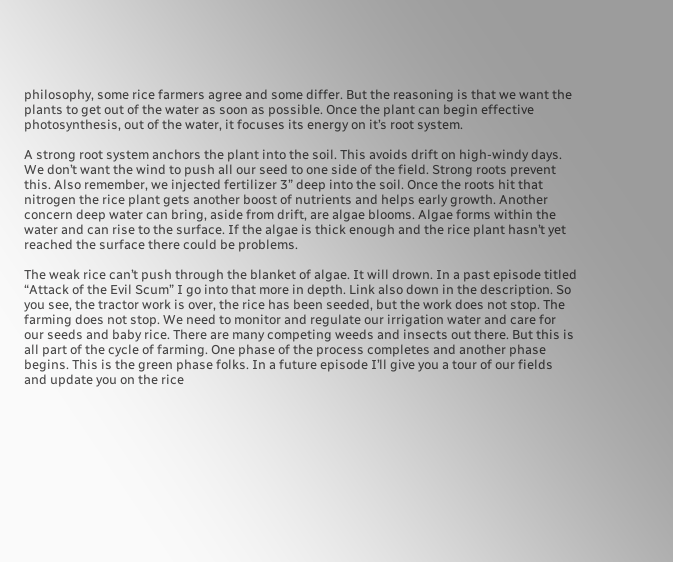philosophy, some rice farmers agree and some differ. But the reasoning is that we want the plants to get out of the water as soon as possible. Once the plant can begin effective photosynthesis, out of the water, it focuses its energy on it’s root system.

A strong root system anchors the plant into the soil. This avoids drift on high-windy days. We don’t want the wind to push all our seed to one side of the field. Strong roots prevent this. Also remember, we injected fertilizer 3” deep into the soil. Once the roots hit that nitrogen the rice plant gets another boost of nutrients and helps early growth. Another concern deep water can bring, aside from drift, are algae blooms. Algae forms within the water and can rise to the surface. If the algae is thick enough and the rice plant hasn’t yet reached the surface there could be problems.

The weak rice can’t push through the blanket of algae. It will drown. In a past episode titled “Attack of the Evil Scum” I go into that more in depth. Link also down in the description. So you see, the tractor work is over, the rice has been seeded, but the work does not stop. The farming does not stop. We need to monitor and regulate our irrigation water and care for our seeds and baby rice. There are many competing weeds and insects out there. But this is all part of the cycle of farming. One phase of the process completes and another phase begins. This is the green phase folks. In a future episode I’ll give you a tour of our fields and update you on the rice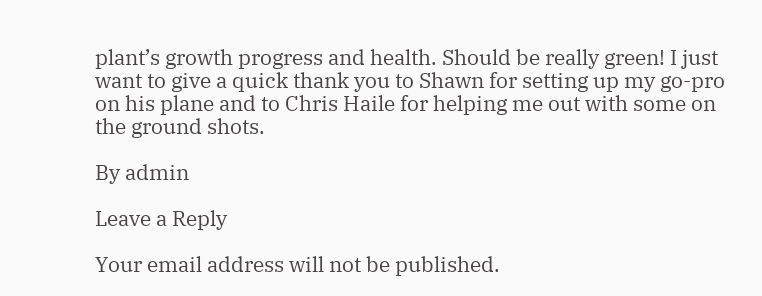plant’s growth progress and health. Should be really green! I just want to give a quick thank you to Shawn for setting up my go-pro on his plane and to Chris Haile for helping me out with some on the ground shots.

By admin

Leave a Reply

Your email address will not be published.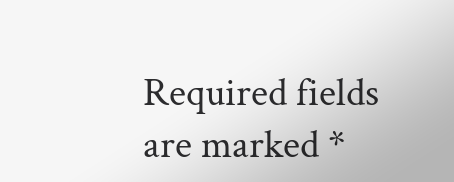Required fields are marked *